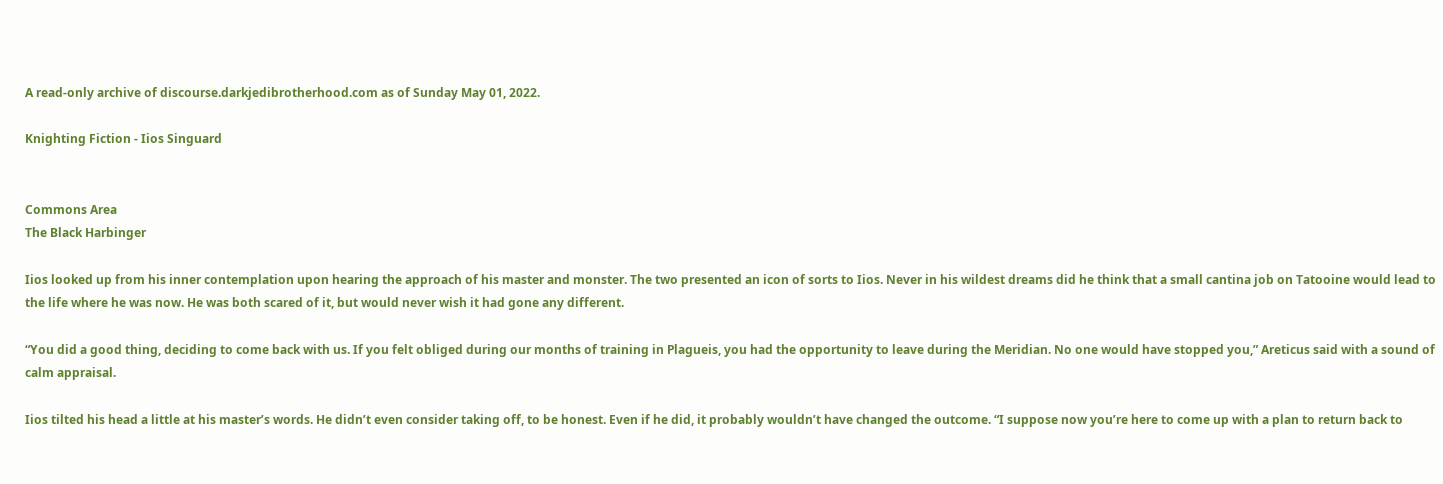A read-only archive of discourse.darkjedibrotherhood.com as of Sunday May 01, 2022.

Knighting Fiction - Iios Singuard


Commons Area
The Black Harbinger

Iios looked up from his inner contemplation upon hearing the approach of his master and monster. The two presented an icon of sorts to Iios. Never in his wildest dreams did he think that a small cantina job on Tatooine would lead to the life where he was now. He was both scared of it, but would never wish it had gone any different.

“You did a good thing, deciding to come back with us. If you felt obliged during our months of training in Plagueis, you had the opportunity to leave during the Meridian. No one would have stopped you,” Areticus said with a sound of calm appraisal.

Iios tilted his head a little at his master’s words. He didn’t even consider taking off, to be honest. Even if he did, it probably wouldn’t have changed the outcome. “I suppose now you’re here to come up with a plan to return back to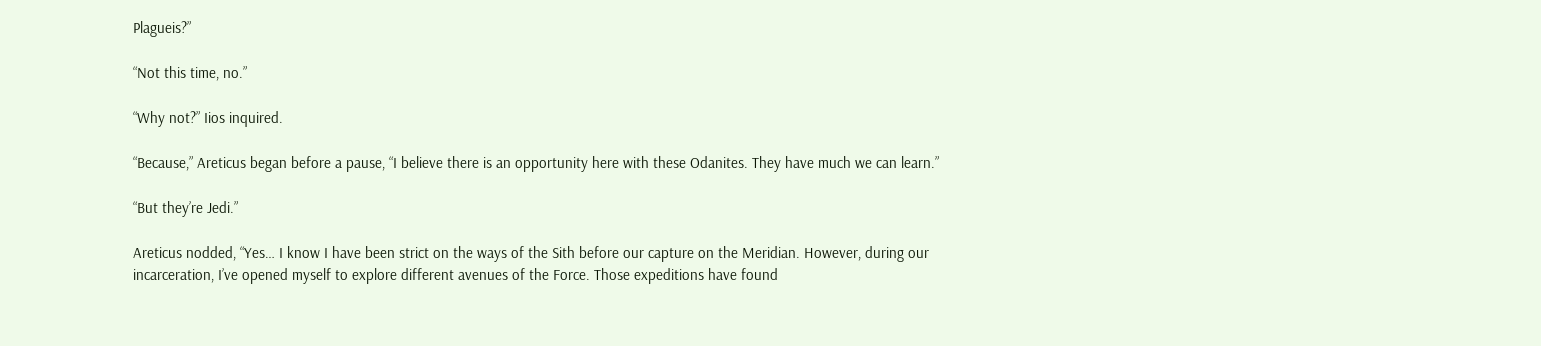Plagueis?”

“Not this time, no.”

“Why not?” Iios inquired.

“Because,” Areticus began before a pause, “I believe there is an opportunity here with these Odanites. They have much we can learn.”

“But they’re Jedi.”

Areticus nodded, “Yes… I know I have been strict on the ways of the Sith before our capture on the Meridian. However, during our incarceration, I’ve opened myself to explore different avenues of the Force. Those expeditions have found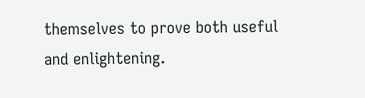themselves to prove both useful and enlightening.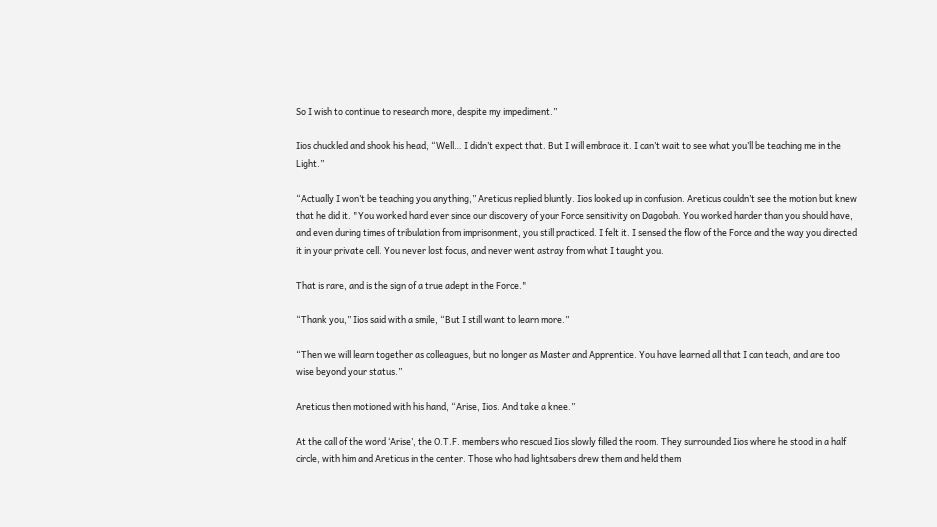So I wish to continue to research more, despite my impediment.”

Iios chuckled and shook his head, “Well… I didn’t expect that. But I will embrace it. I can’t wait to see what you’ll be teaching me in the Light.”

“Actually I won’t be teaching you anything,” Areticus replied bluntly. Iios looked up in confusion. Areticus couldn’t see the motion but knew that he did it. "You worked hard ever since our discovery of your Force sensitivity on Dagobah. You worked harder than you should have, and even during times of tribulation from imprisonment, you still practiced. I felt it. I sensed the flow of the Force and the way you directed it in your private cell. You never lost focus, and never went astray from what I taught you.

That is rare, and is the sign of a true adept in the Force."

“Thank you,” Iios said with a smile, “But I still want to learn more.”

“Then we will learn together as colleagues, but no longer as Master and Apprentice. You have learned all that I can teach, and are too wise beyond your status.”

Areticus then motioned with his hand, “Arise, Iios. And take a knee.”

At the call of the word ‘Arise’, the O.T.F. members who rescued Iios slowly filled the room. They surrounded Iios where he stood in a half circle, with him and Areticus in the center. Those who had lightsabers drew them and held them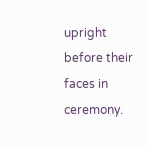upright before their faces in ceremony.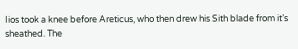Iios took a knee before Areticus, who then drew his Sith blade from it’s sheathed. The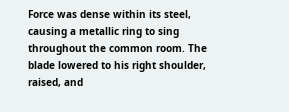Force was dense within its steel, causing a metallic ring to sing throughout the common room. The blade lowered to his right shoulder, raised, and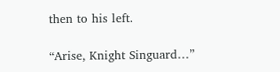then to his left.

“Arise, Knight Singuard…”